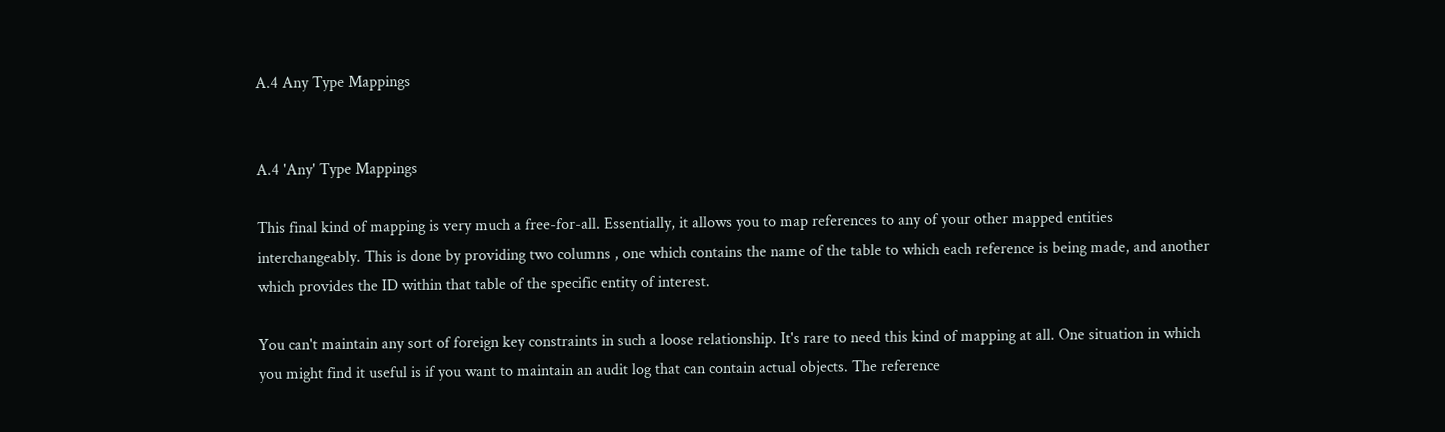A.4 Any Type Mappings


A.4 'Any' Type Mappings

This final kind of mapping is very much a free-for-all. Essentially, it allows you to map references to any of your other mapped entities interchangeably. This is done by providing two columns , one which contains the name of the table to which each reference is being made, and another which provides the ID within that table of the specific entity of interest.

You can't maintain any sort of foreign key constraints in such a loose relationship. It's rare to need this kind of mapping at all. One situation in which you might find it useful is if you want to maintain an audit log that can contain actual objects. The reference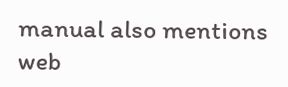manual also mentions web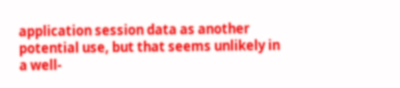application session data as another potential use, but that seems unlikely in a well-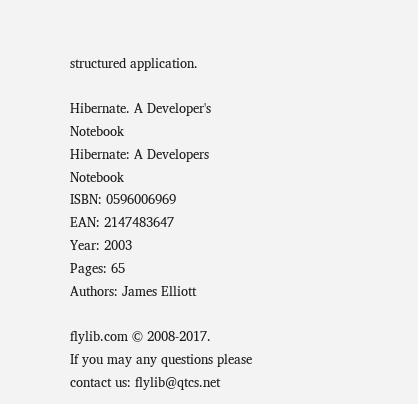structured application.

Hibernate. A Developer's Notebook
Hibernate: A Developers Notebook
ISBN: 0596006969
EAN: 2147483647
Year: 2003
Pages: 65
Authors: James Elliott

flylib.com © 2008-2017.
If you may any questions please contact us: flylib@qtcs.net